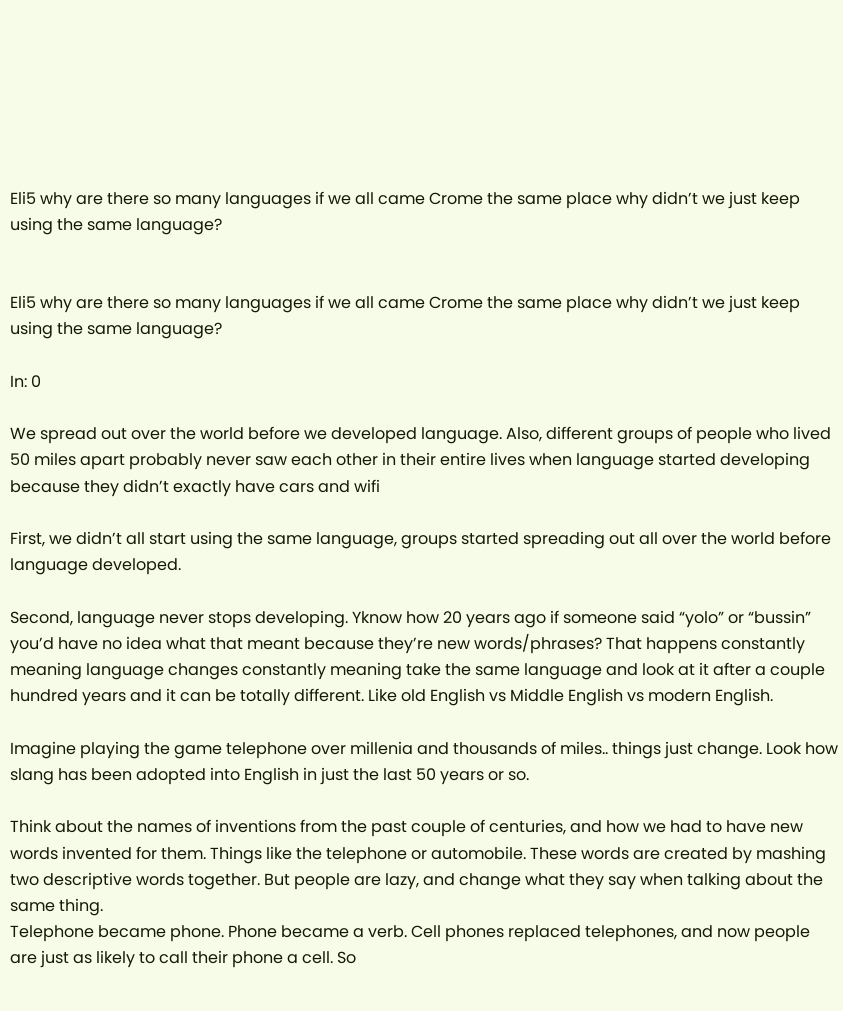Eli5 why are there so many languages if we all came Crome the same place why didn’t we just keep using the same language?


Eli5 why are there so many languages if we all came Crome the same place why didn’t we just keep using the same language?

In: 0

We spread out over the world before we developed language. Also, different groups of people who lived 50 miles apart probably never saw each other in their entire lives when language started developing because they didn’t exactly have cars and wifi

First, we didn’t all start using the same language, groups started spreading out all over the world before language developed.

Second, language never stops developing. Yknow how 20 years ago if someone said “yolo” or “bussin” you’d have no idea what that meant because they’re new words/phrases? That happens constantly meaning language changes constantly meaning take the same language and look at it after a couple hundred years and it can be totally different. Like old English vs Middle English vs modern English.

Imagine playing the game telephone over millenia and thousands of miles.. things just change. Look how slang has been adopted into English in just the last 50 years or so.

Think about the names of inventions from the past couple of centuries, and how we had to have new words invented for them. Things like the telephone or automobile. These words are created by mashing two descriptive words together. But people are lazy, and change what they say when talking about the same thing.
Telephone became phone. Phone became a verb. Cell phones replaced telephones, and now people are just as likely to call their phone a cell. So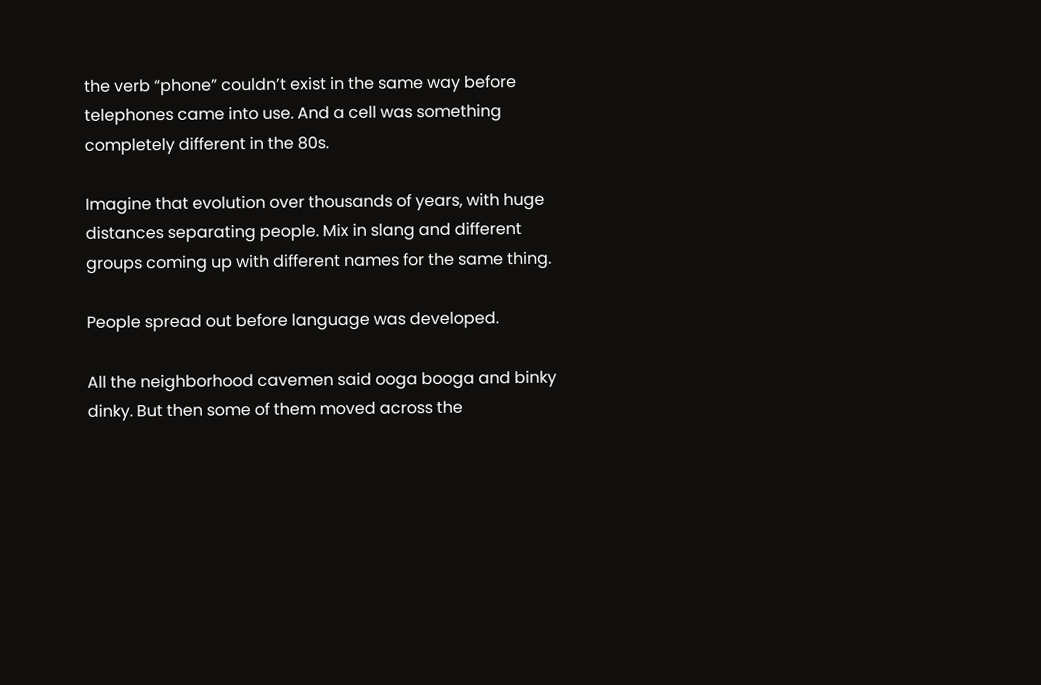the verb “phone” couldn’t exist in the same way before telephones came into use. And a cell was something completely different in the 80s.

Imagine that evolution over thousands of years, with huge distances separating people. Mix in slang and different groups coming up with different names for the same thing.

People spread out before language was developed.

All the neighborhood cavemen said ooga booga and binky dinky. But then some of them moved across the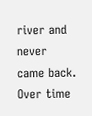river and never came back. Over time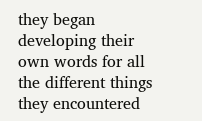they began developing their own words for all the different things they encountered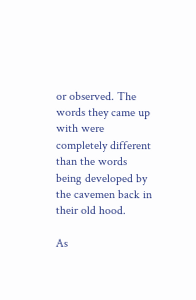or observed. The words they came up with were completely different than the words being developed by the cavemen back in their old hood.

As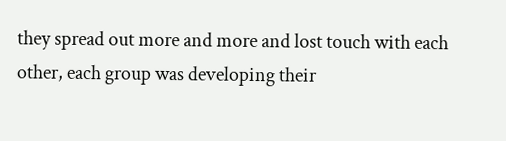they spread out more and more and lost touch with each other, each group was developing their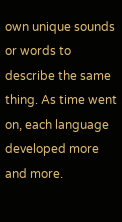own unique sounds or words to describe the same thing. As time went on, each language developed more and more.